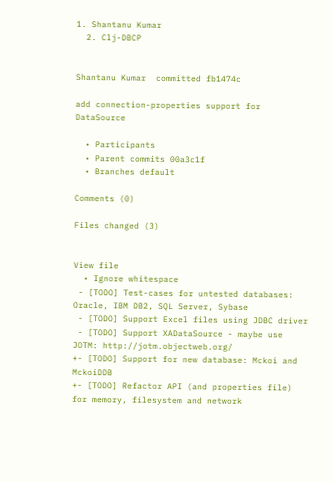1. Shantanu Kumar
  2. Clj-DBCP


Shantanu Kumar  committed fb1474c

add connection-properties support for DataSource

  • Participants
  • Parent commits 00a3c1f
  • Branches default

Comments (0)

Files changed (3)


View file
  • Ignore whitespace
 - [TODO] Test-cases for untested databases: Oracle, IBM DB2, SQL Server, Sybase
 - [TODO] Support Excel files using JDBC driver
 - [TODO] Support XADataSource - maybe use JOTM: http://jotm.objectweb.org/
+- [TODO] Support for new database: Mckoi and MckoiDDB
+- [TODO] Refactor API (and properties file) for memory, filesystem and network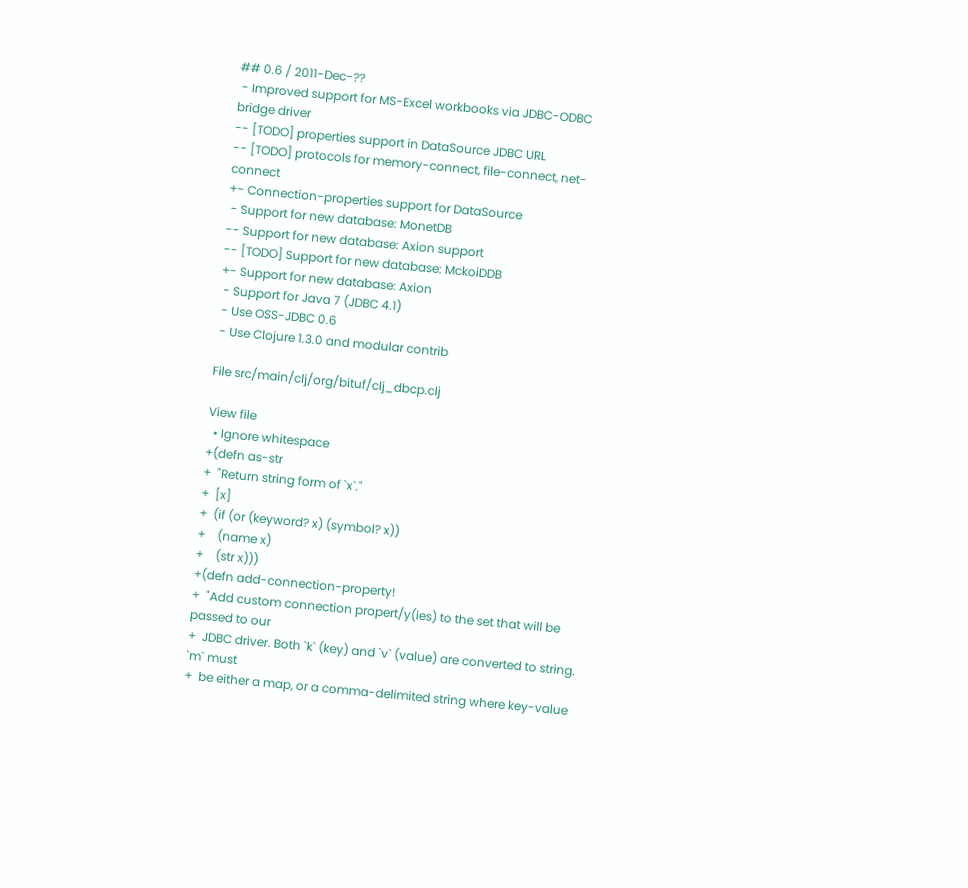## 0.6 / 2011-Dec-??
 - Improved support for MS-Excel workbooks via JDBC-ODBC bridge driver
-- [TODO] properties support in DataSource JDBC URL
-- [TODO] protocols for memory-connect, file-connect, net-connect
+- Connection-properties support for DataSource
 - Support for new database: MonetDB
-- Support for new database: Axion support
-- [TODO] Support for new database: MckoiDDB
+- Support for new database: Axion
 - Support for Java 7 (JDBC 4.1)
 - Use OSS-JDBC 0.6
 - Use Clojure 1.3.0 and modular contrib

File src/main/clj/org/bituf/clj_dbcp.clj

View file
  • Ignore whitespace
+(defn as-str
+  "Return string form of `x`."
+  [x]
+  (if (or (keyword? x) (symbol? x))
+    (name x)
+    (str x)))
+(defn add-connection-property!
+  "Add custom connection propert/y(ies) to the set that will be passed to our
+  JDBC driver. Both `k` (key) and `v` (value) are converted to string. `m` must
+  be either a map, or a comma-delimited string where key-value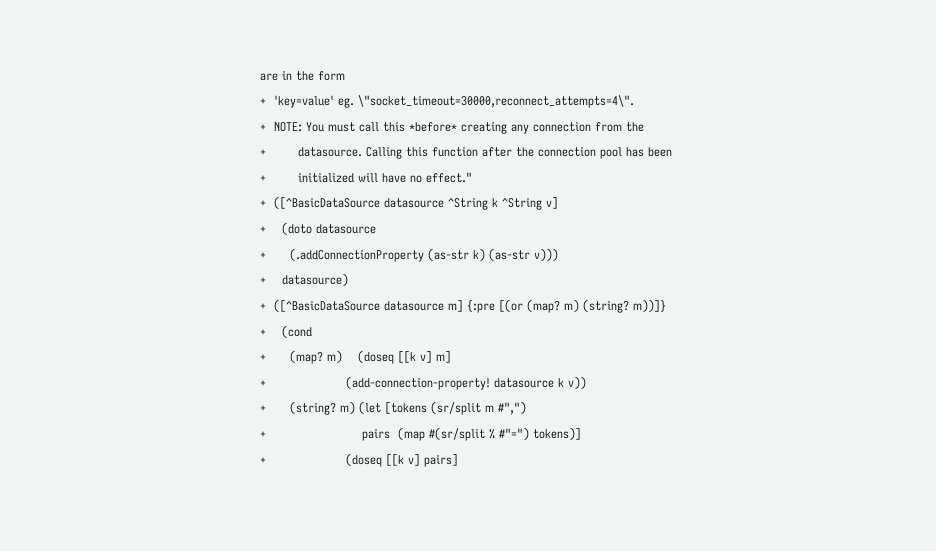are in the form
+  'key=value' eg. \"socket_timeout=30000,reconnect_attempts=4\".
+  NOTE: You must call this *before* creating any connection from the
+        datasource. Calling this function after the connection pool has been
+        initialized will have no effect."
+  ([^BasicDataSource datasource ^String k ^String v]
+    (doto datasource
+      (.addConnectionProperty (as-str k) (as-str v)))
+    datasource)
+  ([^BasicDataSource datasource m] {:pre [(or (map? m) (string? m))]}
+    (cond
+      (map? m)    (doseq [[k v] m]
+                    (add-connection-property! datasource k v))
+      (string? m) (let [tokens (sr/split m #",")
+                        pairs  (map #(sr/split % #"=") tokens)]
+                    (doseq [[k v] pairs]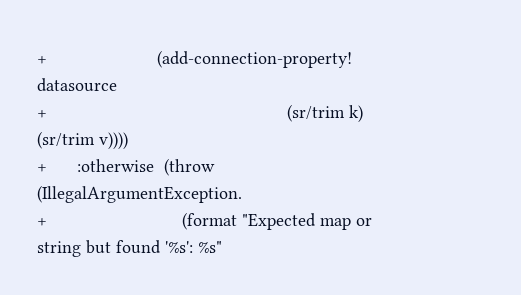+                      (add-connection-property! datasource
+                                                (sr/trim k) (sr/trim v))))
+      :otherwise  (throw (IllegalArgumentException.
+                           (format "Expected map or string but found '%s': %s"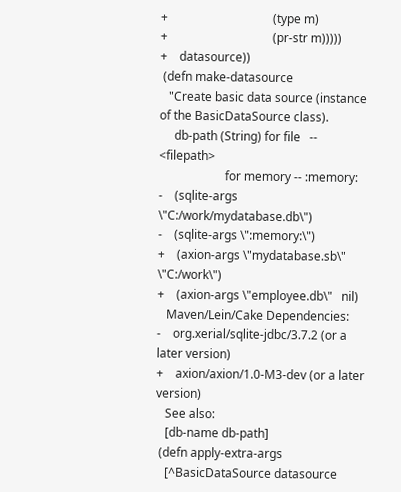+                                   (type m)
+                                   (pr-str m)))))
+    datasource))
 (defn make-datasource
   "Create basic data source (instance of the BasicDataSource class).
     db-path (String) for file   -- <filepath>
                      for memory -- :memory:
-    (sqlite-args \"C:/work/mydatabase.db\")
-    (sqlite-args \":memory:\")
+    (axion-args \"mydatabase.sb\" \"C:/work\")
+    (axion-args \"employee.db\"   nil)
   Maven/Lein/Cake Dependencies:
-    org.xerial/sqlite-jdbc/3.7.2 (or a later version)
+    axion/axion/1.0-M3-dev (or a later version)
   See also:
   [db-name db-path]
 (defn apply-extra-args
   [^BasicDataSource datasource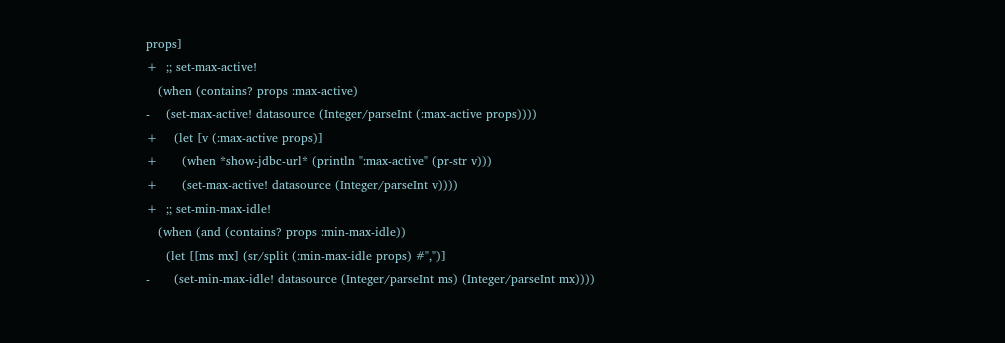props]
+  ;; set-max-active!
   (when (contains? props :max-active)
-    (set-max-active! datasource (Integer/parseInt (:max-active props))))
+    (let [v (:max-active props)]
+      (when *show-jdbc-url* (println ":max-active" (pr-str v)))
+      (set-max-active! datasource (Integer/parseInt v))))
+  ;; set-min-max-idle!
   (when (and (contains? props :min-max-idle))
     (let [[ms mx] (sr/split (:min-max-idle props) #",")]
-      (set-min-max-idle! datasource (Integer/parseInt ms) (Integer/parseInt mx))))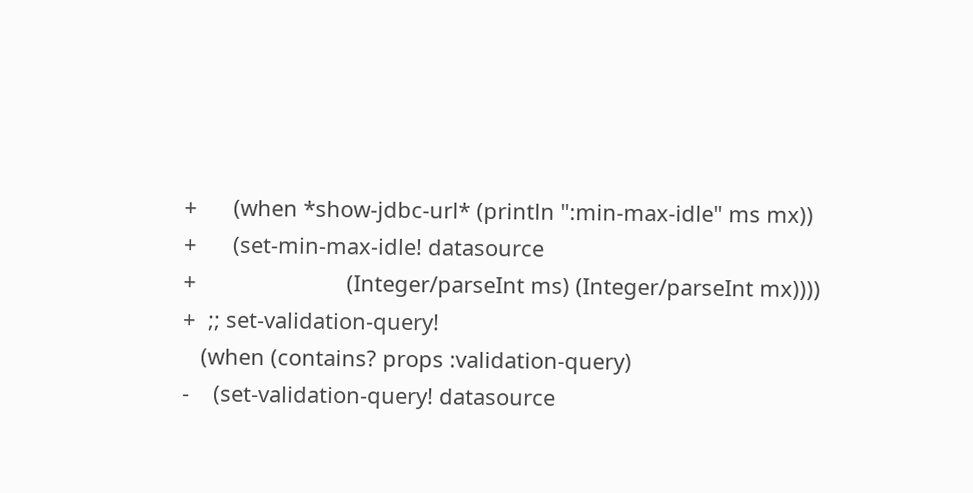+      (when *show-jdbc-url* (println ":min-max-idle" ms mx))
+      (set-min-max-idle! datasource
+                         (Integer/parseInt ms) (Integer/parseInt mx))))
+  ;; set-validation-query!
   (when (contains? props :validation-query)
-    (set-validation-query! datasource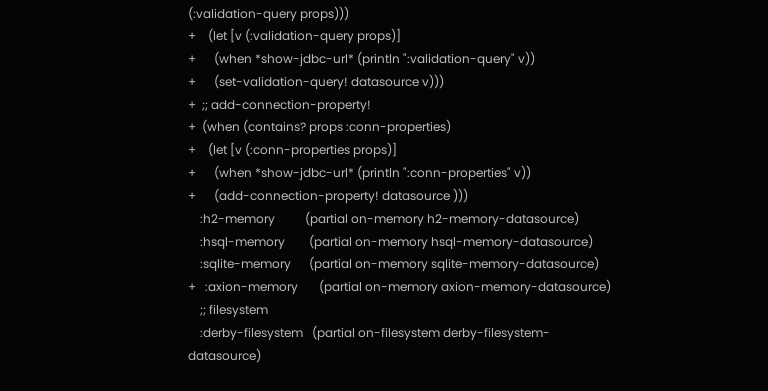(:validation-query props)))
+    (let [v (:validation-query props)]
+      (when *show-jdbc-url* (println ":validation-query" v))
+      (set-validation-query! datasource v)))
+  ;; add-connection-property!
+  (when (contains? props :conn-properties)
+    (let [v (:conn-properties props)]
+      (when *show-jdbc-url* (println ":conn-properties" v))
+      (add-connection-property! datasource )))
    :h2-memory          (partial on-memory h2-memory-datasource)
    :hsql-memory        (partial on-memory hsql-memory-datasource)
    :sqlite-memory      (partial on-memory sqlite-memory-datasource)
+   :axion-memory       (partial on-memory axion-memory-datasource)
    ;; filesystem
    :derby-filesystem   (partial on-filesystem derby-filesystem-datasource)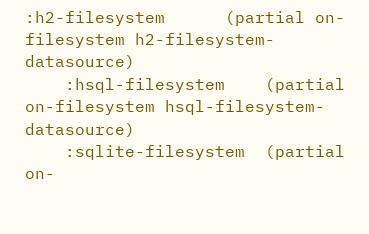:h2-filesystem      (partial on-filesystem h2-filesystem-datasource)
    :hsql-filesystem    (partial on-filesystem hsql-filesystem-datasource)
    :sqlite-filesystem  (partial on-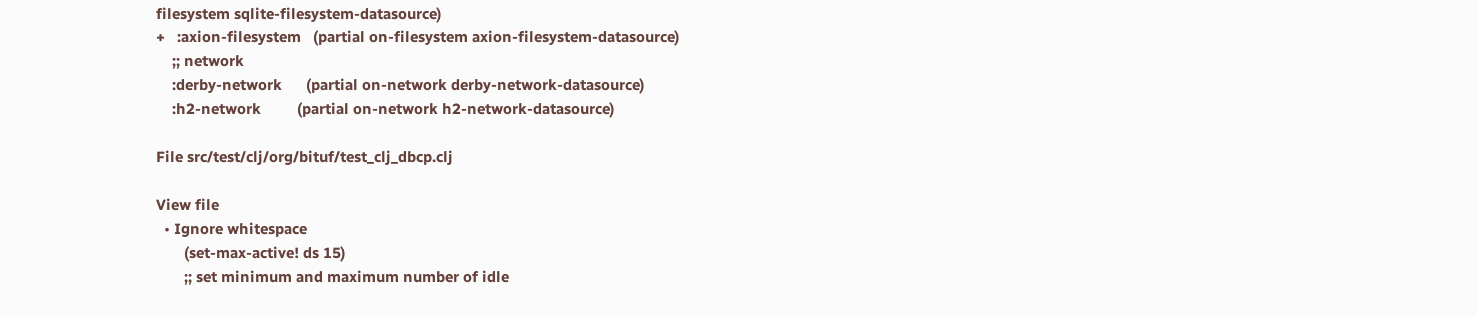filesystem sqlite-filesystem-datasource)
+   :axion-filesystem   (partial on-filesystem axion-filesystem-datasource)
    ;; network
    :derby-network      (partial on-network derby-network-datasource)
    :h2-network         (partial on-network h2-network-datasource)

File src/test/clj/org/bituf/test_clj_dbcp.clj

View file
  • Ignore whitespace
       (set-max-active! ds 15)
       ;; set minimum and maximum number of idle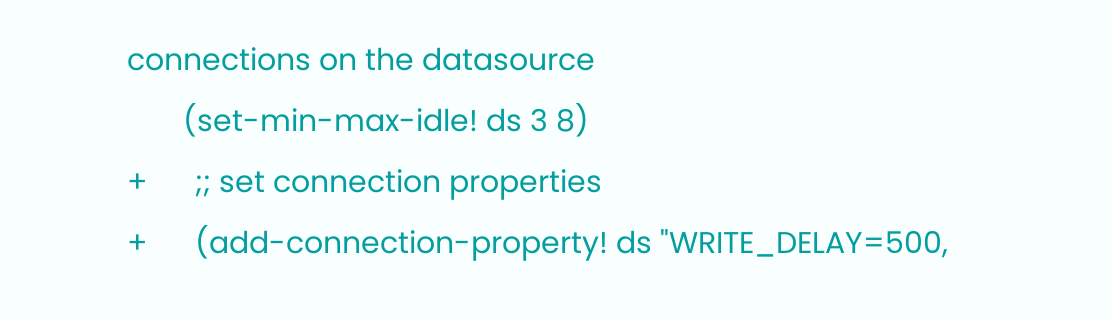connections on the datasource
       (set-min-max-idle! ds 3 8)
+      ;; set connection properties
+      (add-connection-property! ds "WRITE_DELAY=500,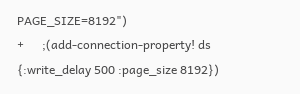PAGE_SIZE=8192")
+      ;(add-connection-property! ds {:write_delay 500 :page_size 8192})